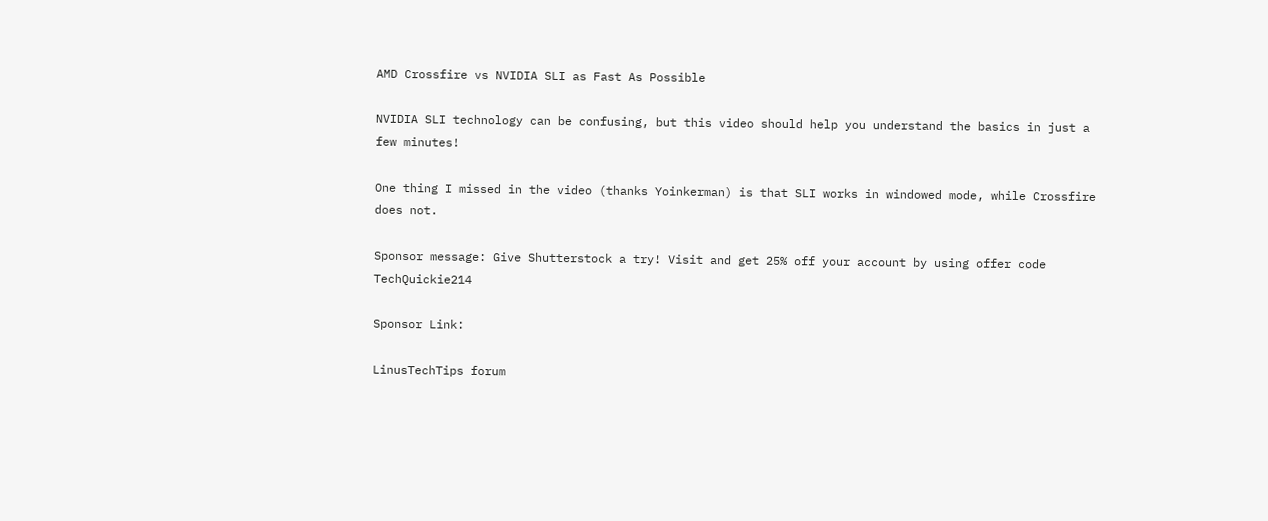AMD Crossfire vs NVIDIA SLI as Fast As Possible

NVIDIA SLI technology can be confusing, but this video should help you understand the basics in just a few minutes!

One thing I missed in the video (thanks Yoinkerman) is that SLI works in windowed mode, while Crossfire does not.

Sponsor message: Give Shutterstock a try! Visit and get 25% off your account by using offer code TechQuickie214

Sponsor Link:

LinusTechTips forum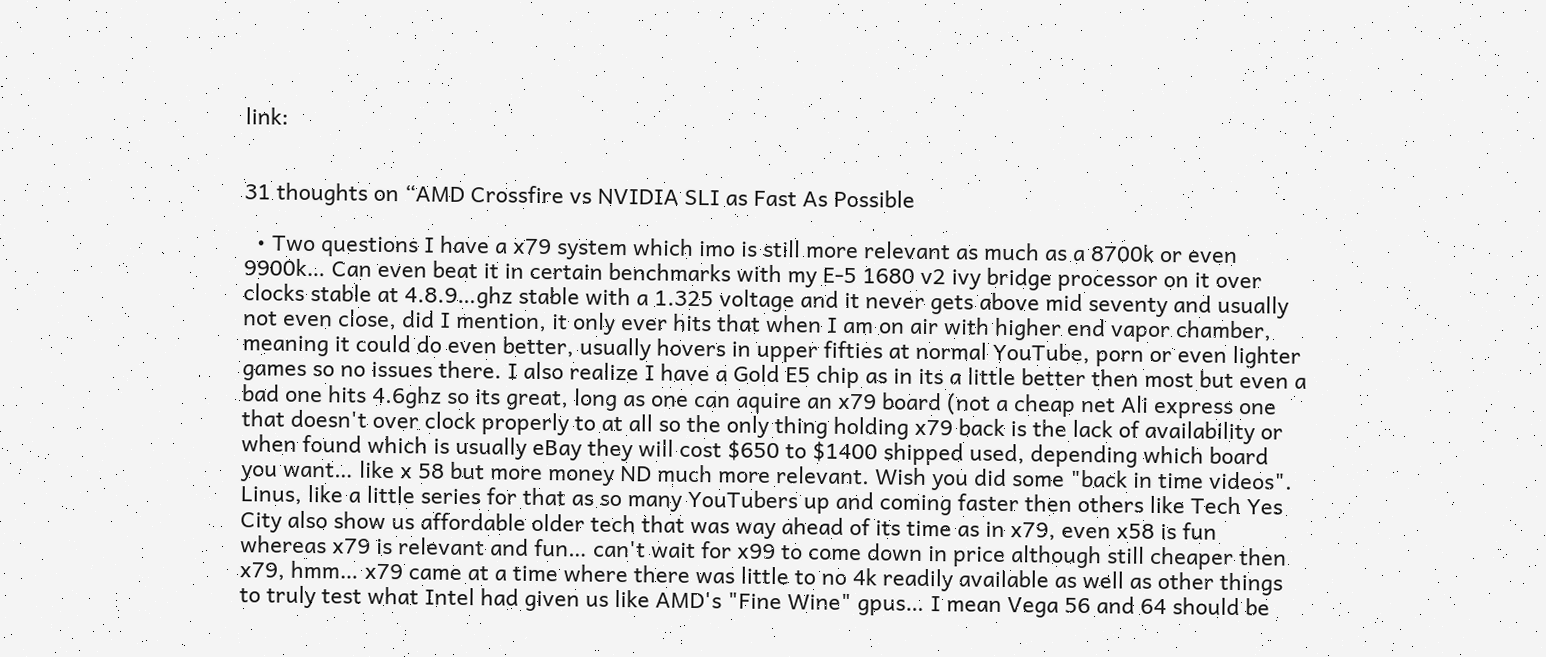link:


31 thoughts on “AMD Crossfire vs NVIDIA SLI as Fast As Possible

  • Two questions I have a x79 system which imo is still more relevant as much as a 8700k or even 9900k… Can even beat it in certain benchmarks with my E-5 1680 v2 ivy bridge processor on it over clocks stable at 4.8.9…ghz stable with a 1.325 voltage and it never gets above mid seventy and usually not even close, did I mention, it only ever hits that when I am on air with higher end vapor chamber, meaning it could do even better, usually hovers in upper fifties at normal YouTube, porn or even lighter games so no issues there. I also realize I have a Gold E5 chip as in its a little better then most but even a bad one hits 4.6ghz so its great, long as one can aquire an x79 board (not a cheap net Ali express one that doesn't over clock properly to at all so the only thing holding x79 back is the lack of availability or when found which is usually eBay they will cost $650 to $1400 shipped used, depending which board you want… like x 58 but more money ND much more relevant. Wish you did some "back in time videos". Linus, like a little series for that as so many YouTubers up and coming faster then others like Tech Yes City also show us affordable older tech that was way ahead of its time as in x79, even x58 is fun whereas x79 is relevant and fun… can't wait for x99 to come down in price although still cheaper then x79, hmm… x79 came at a time where there was little to no 4k readily available as well as other things to truly test what Intel had given us like AMD's "Fine Wine" gpus… I mean Vega 56 and 64 should be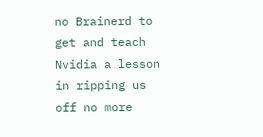no Brainerd to get and teach Nvidia a lesson in ripping us off no more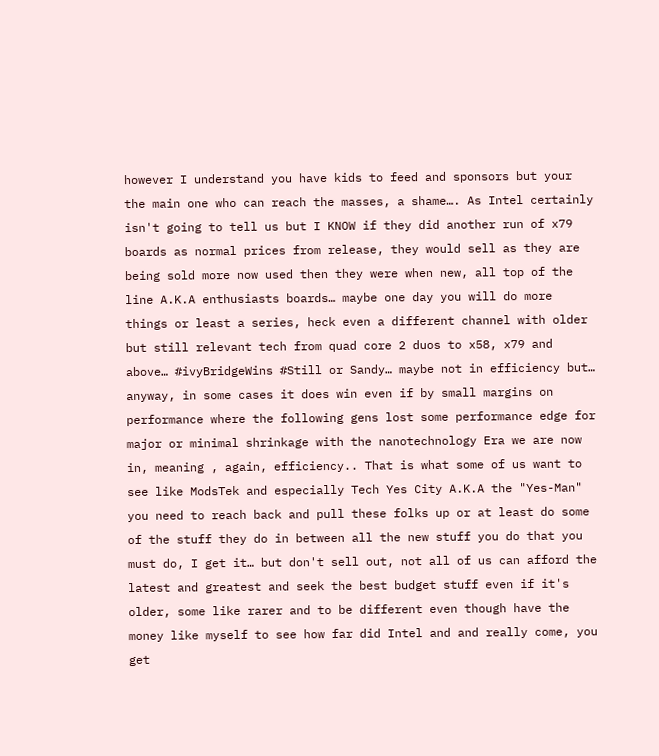however I understand you have kids to feed and sponsors but your the main one who can reach the masses, a shame…. As Intel certainly isn't going to tell us but I KNOW if they did another run of x79 boards as normal prices from release, they would sell as they are being sold more now used then they were when new, all top of the line A.K.A enthusiasts boards… maybe one day you will do more things or least a series, heck even a different channel with older but still relevant tech from quad core 2 duos to x58, x79 and above… #ivyBridgeWins #Still or Sandy… maybe not in efficiency but… anyway, in some cases it does win even if by small margins on performance where the following gens lost some performance edge for major or minimal shrinkage with the nanotechnology Era we are now in, meaning , again, efficiency.. That is what some of us want to see like ModsTek and especially Tech Yes City A.K.A the "Yes-Man" you need to reach back and pull these folks up or at least do some of the stuff they do in between all the new stuff you do that you must do, I get it… but don't sell out, not all of us can afford the latest and greatest and seek the best budget stuff even if it's older, some like rarer and to be different even though have the money like myself to see how far did Intel and and really come, you get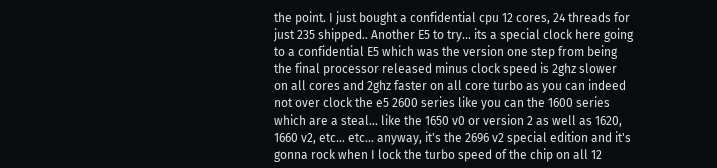the point. I just bought a confidential cpu 12 cores, 24 threads for just 235 shipped.. Another E5 to try… its a special clock here going to a confidential E5 which was the version one step from being the final processor released minus clock speed is 2ghz slower on all cores and 2ghz faster on all core turbo as you can indeed not over clock the e5 2600 series like you can the 1600 series which are a steal… like the 1650 v0 or version 2 as well as 1620, 1660 v2, etc… etc… anyway, it's the 2696 v2 special edition and it's gonna rock when I lock the turbo speed of the chip on all 12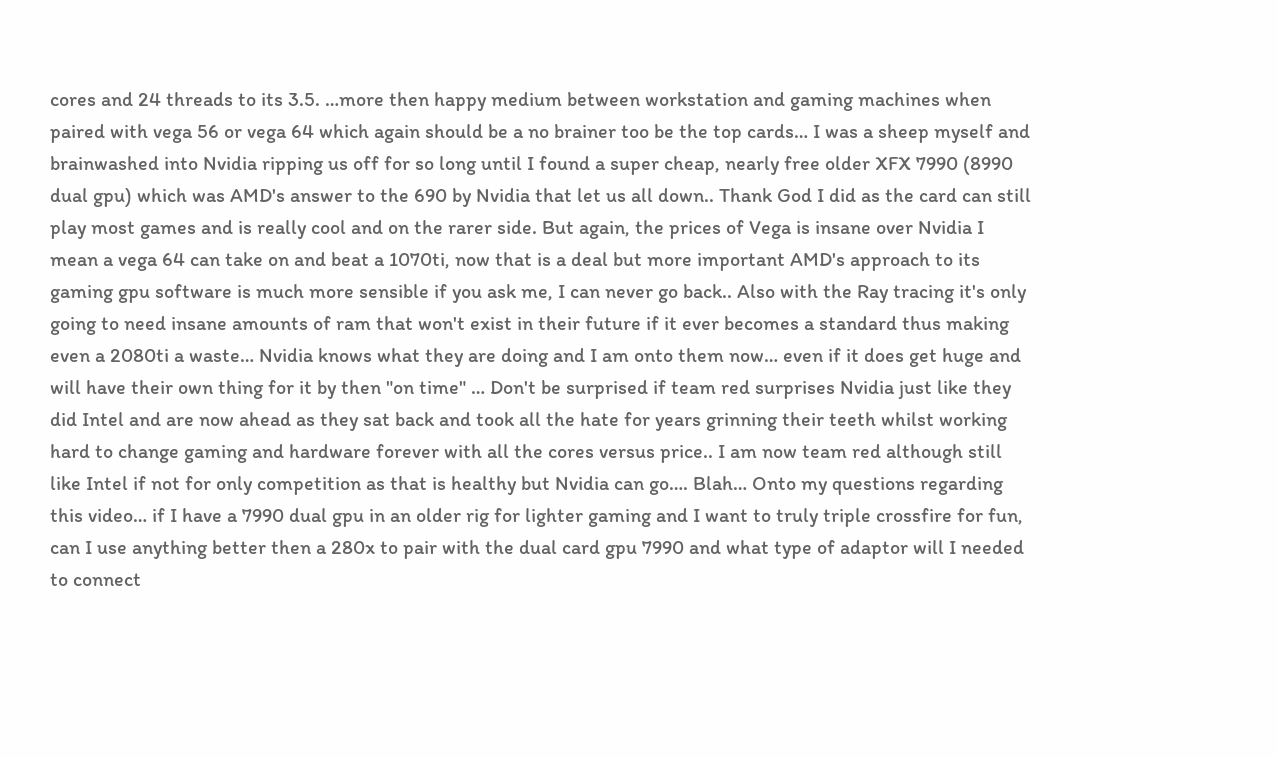cores and 24 threads to its 3.5. …more then happy medium between workstation and gaming machines when paired with vega 56 or vega 64 which again should be a no brainer too be the top cards… I was a sheep myself and brainwashed into Nvidia ripping us off for so long until I found a super cheap, nearly free older XFX 7990 (8990 dual gpu) which was AMD's answer to the 690 by Nvidia that let us all down.. Thank God I did as the card can still play most games and is really cool and on the rarer side. But again, the prices of Vega is insane over Nvidia I mean a vega 64 can take on and beat a 1070ti, now that is a deal but more important AMD's approach to its gaming gpu software is much more sensible if you ask me, I can never go back.. Also with the Ray tracing it's only going to need insane amounts of ram that won't exist in their future if it ever becomes a standard thus making even a 2080ti a waste… Nvidia knows what they are doing and I am onto them now… even if it does get huge and will have their own thing for it by then "on time" … Don't be surprised if team red surprises Nvidia just like they did Intel and are now ahead as they sat back and took all the hate for years grinning their teeth whilst working hard to change gaming and hardware forever with all the cores versus price.. I am now team red although still like Intel if not for only competition as that is healthy but Nvidia can go…. Blah… Onto my questions regarding this video… if I have a 7990 dual gpu in an older rig for lighter gaming and I want to truly triple crossfire for fun, can I use anything better then a 280x to pair with the dual card gpu 7990 and what type of adaptor will I needed to connect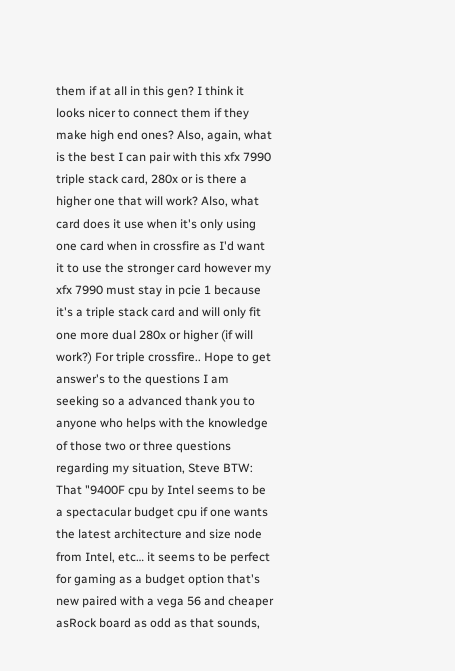them if at all in this gen? I think it looks nicer to connect them if they make high end ones? Also, again, what is the best I can pair with this xfx 7990 triple stack card, 280x or is there a higher one that will work? Also, what card does it use when it's only using one card when in crossfire as I'd want it to use the stronger card however my xfx 7990 must stay in pcie 1 because it's a triple stack card and will only fit one more dual 280x or higher (if will work?) For triple crossfire.. Hope to get answer's to the questions I am seeking so a advanced thank you to anyone who helps with the knowledge of those two or three questions regarding my situation, Steve BTW: That "9400F cpu by Intel seems to be a spectacular budget cpu if one wants the latest architecture and size node from Intel, etc… it seems to be perfect for gaming as a budget option that's new paired with a vega 56 and cheaper asRock board as odd as that sounds,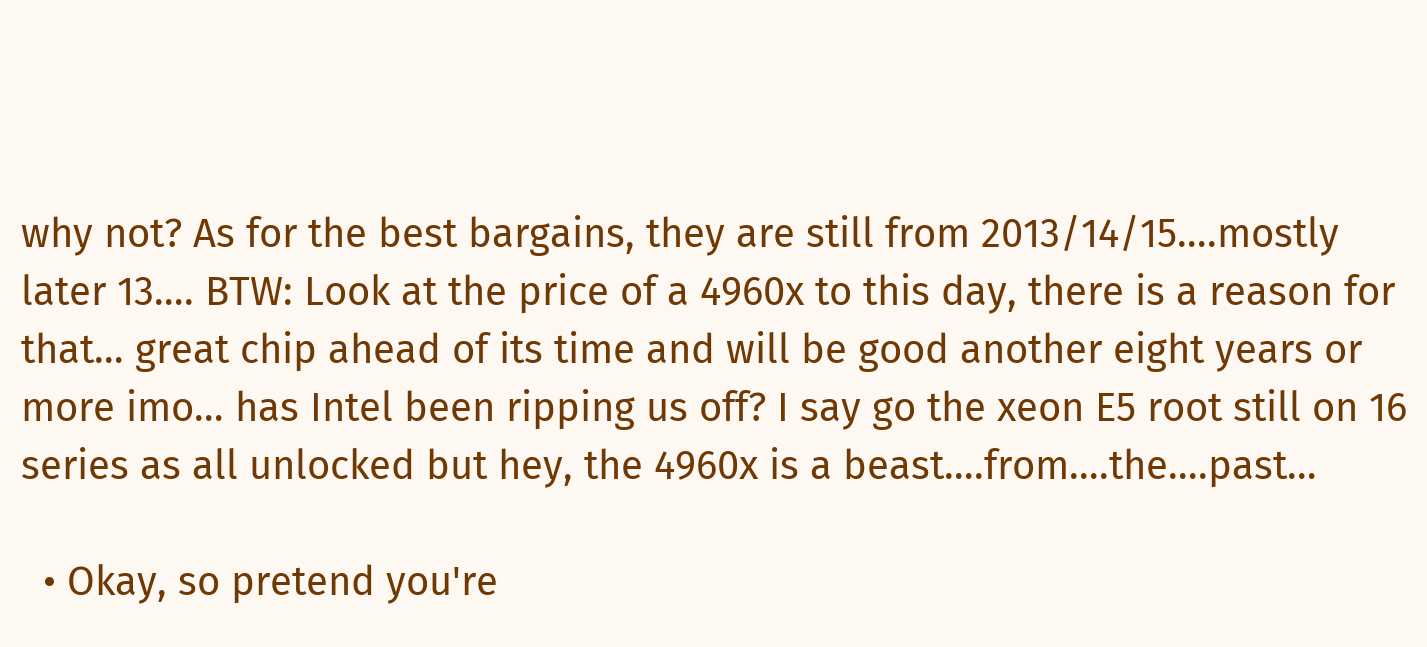why not? As for the best bargains, they are still from 2013/14/15….mostly later 13…. BTW: Look at the price of a 4960x to this day, there is a reason for that… great chip ahead of its time and will be good another eight years or more imo… has Intel been ripping us off? I say go the xeon E5 root still on 16 series as all unlocked but hey, the 4960x is a beast….from….the….past…

  • Okay, so pretend you're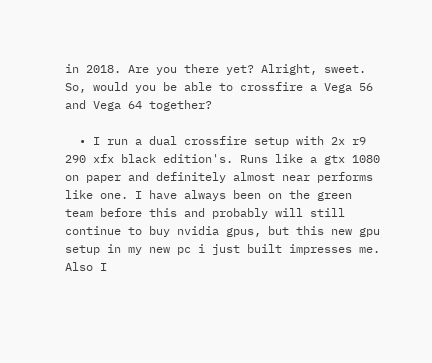in 2018. Are you there yet? Alright, sweet. So, would you be able to crossfire a Vega 56 and Vega 64 together?

  • I run a dual crossfire setup with 2x r9 290 xfx black edition's. Runs like a gtx 1080 on paper and definitely almost near performs like one. I have always been on the green team before this and probably will still continue to buy nvidia gpus, but this new gpu setup in my new pc i just built impresses me. Also I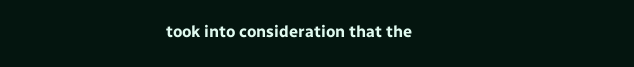took into consideration that the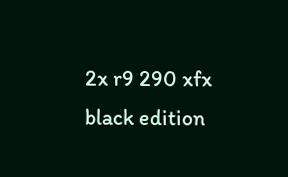2x r9 290 xfx black edition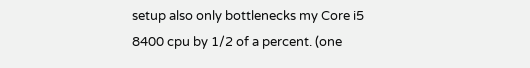setup also only bottlenecks my Core i5 8400 cpu by 1/2 of a percent. (one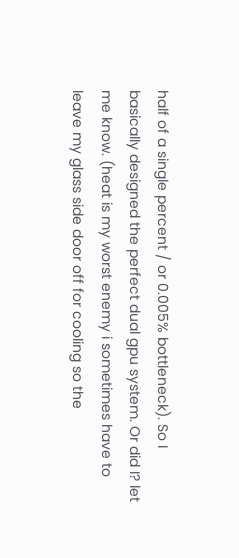half of a single percent / or 0.005% bottleneck). So I basically designed the perfect dual gpu system. Or did I? let me know. (heat is my worst enemy i sometimes have to leave my glass side door off for cooling so the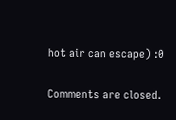hot air can escape) :0

Comments are closed.